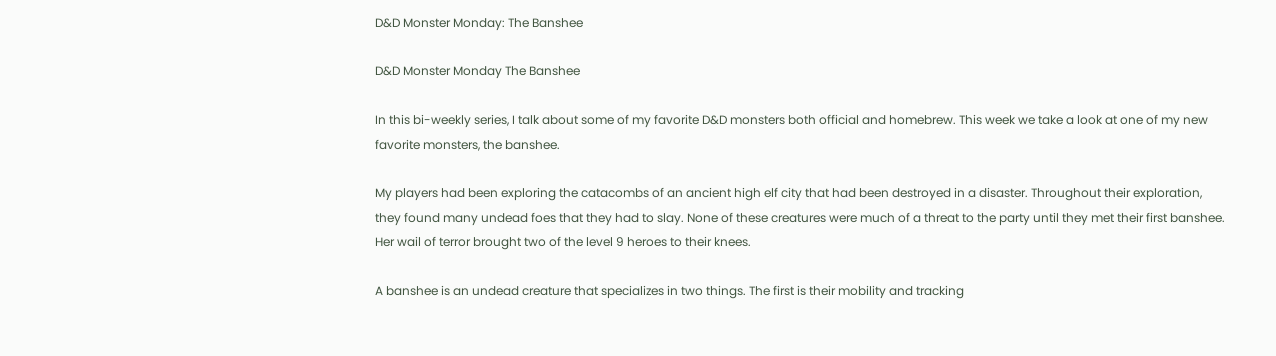D&D Monster Monday: The Banshee

D&D Monster Monday The Banshee

In this bi-weekly series, I talk about some of my favorite D&D monsters both official and homebrew. This week we take a look at one of my new favorite monsters, the banshee.

My players had been exploring the catacombs of an ancient high elf city that had been destroyed in a disaster. Throughout their exploration, they found many undead foes that they had to slay. None of these creatures were much of a threat to the party until they met their first banshee. Her wail of terror brought two of the level 9 heroes to their knees.

A banshee is an undead creature that specializes in two things. The first is their mobility and tracking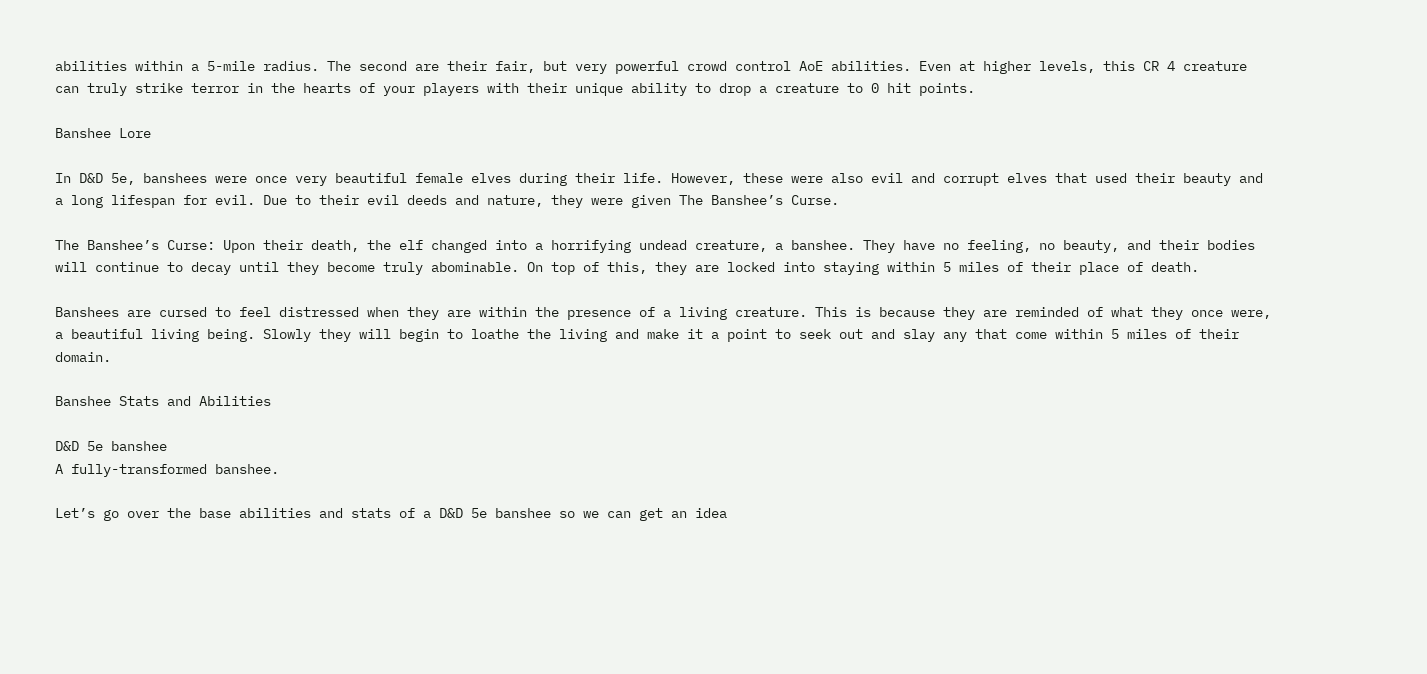abilities within a 5-mile radius. The second are their fair, but very powerful crowd control AoE abilities. Even at higher levels, this CR 4 creature can truly strike terror in the hearts of your players with their unique ability to drop a creature to 0 hit points.

Banshee Lore

In D&D 5e, banshees were once very beautiful female elves during their life. However, these were also evil and corrupt elves that used their beauty and a long lifespan for evil. Due to their evil deeds and nature, they were given The Banshee’s Curse.

The Banshee’s Curse: Upon their death, the elf changed into a horrifying undead creature, a banshee. They have no feeling, no beauty, and their bodies will continue to decay until they become truly abominable. On top of this, they are locked into staying within 5 miles of their place of death.

Banshees are cursed to feel distressed when they are within the presence of a living creature. This is because they are reminded of what they once were, a beautiful living being. Slowly they will begin to loathe the living and make it a point to seek out and slay any that come within 5 miles of their domain.

Banshee Stats and Abilities

D&D 5e banshee
A fully-transformed banshee.

Let’s go over the base abilities and stats of a D&D 5e banshee so we can get an idea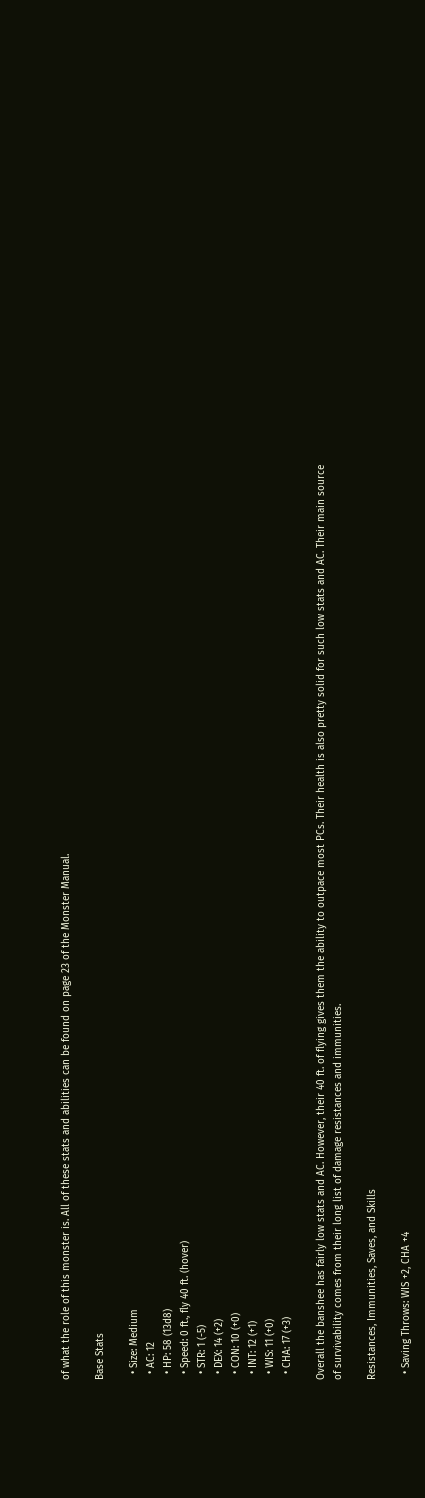of what the role of this monster is. All of these stats and abilities can be found on page 23 of the Monster Manual.

Base Stats

  • Size: Medium
  • AC: 12
  • HP: 58 (13d8)
  • Speed: 0 ft., fly 40 ft. (hover)
  • STR: 1 (-5)
  • DEX: 14 (+2)
  • CON: 10 (+0)
  • INT: 12 (+1)
  • WIS: 11 (+0)
  • CHA: 17 (+3)

Overall the banshee has fairly low stats and AC. However, their 40 ft. of flying gives them the ability to outpace most PCs. Their health is also pretty solid for such low stats and AC. Their main source of survivability comes from their long list of damage resistances and immunities.

Resistances, Immunities, Saves, and Skills

  • Saving Throws: WIS +2, CHA +4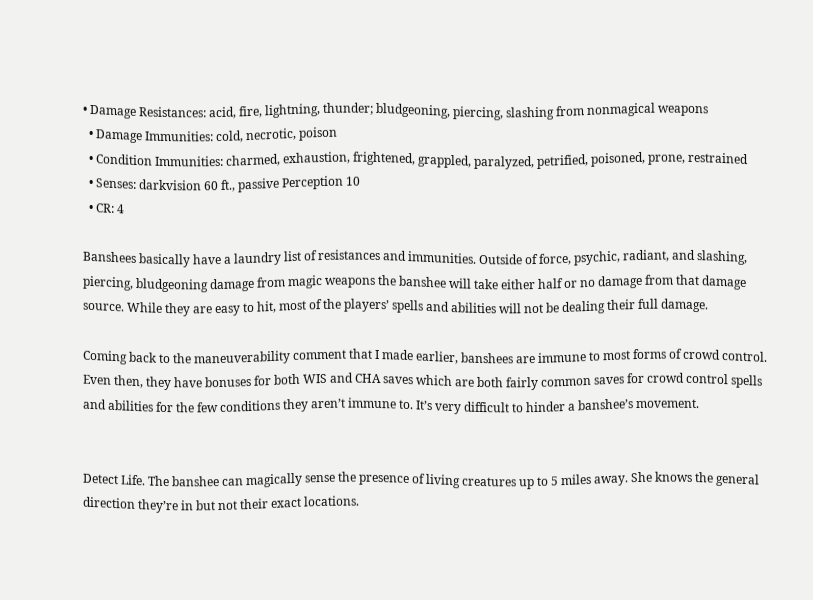• Damage Resistances: acid, fire, lightning, thunder; bludgeoning, piercing, slashing from nonmagical weapons
  • Damage Immunities: cold, necrotic, poison
  • Condition Immunities: charmed, exhaustion, frightened, grappled, paralyzed, petrified, poisoned, prone, restrained
  • Senses: darkvision 60 ft., passive Perception 10
  • CR: 4

Banshees basically have a laundry list of resistances and immunities. Outside of force, psychic, radiant, and slashing, piercing, bludgeoning damage from magic weapons the banshee will take either half or no damage from that damage source. While they are easy to hit, most of the players’ spells and abilities will not be dealing their full damage.

Coming back to the maneuverability comment that I made earlier, banshees are immune to most forms of crowd control. Even then, they have bonuses for both WIS and CHA saves which are both fairly common saves for crowd control spells and abilities for the few conditions they aren’t immune to. It’s very difficult to hinder a banshee’s movement.


Detect Life. The banshee can magically sense the presence of living creatures up to 5 miles away. She knows the general direction they’re in but not their exact locations.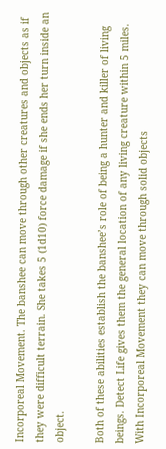Incorporeal Movement. The banshee can move through other creatures and objects as if they were difficult terrain. She takes 5 (1d10) force damage if she ends her turn inside an object.

Both of these abilities establish the banshee’s role of being a hunter and killer of living beings. Detect Life gives them the general location of any living creature within 5 miles. With Incorporeal Movement they can move through solid objects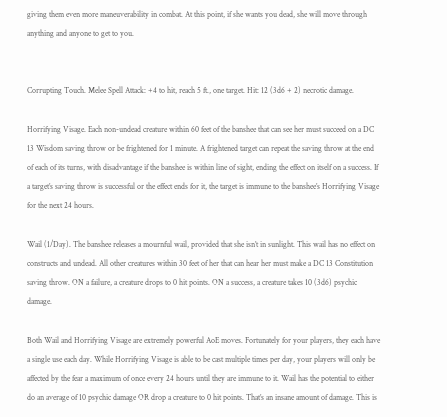giving them even more maneuverability in combat. At this point, if she wants you dead, she will move through anything and anyone to get to you.


Corrupting Touch. Melee Spell Attack: +4 to hit, reach 5 ft., one target. Hit: 12 (3d6 + 2) necrotic damage.

Horrifying Visage. Each non-undead creature within 60 feet of the banshee that can see her must succeed on a DC 13 Wisdom saving throw or be frightened for 1 minute. A frightened target can repeat the saving throw at the end of each of its turns, with disadvantage if the banshee is within line of sight, ending the effect on itself on a success. If a target’s saving throw is successful or the effect ends for it, the target is immune to the banshee’s Horrifying Visage for the next 24 hours.

Wail (1/Day). The banshee releases a mournful wail, provided that she isn’t in sunlight. This wail has no effect on constructs and undead. All other creatures within 30 feet of her that can hear her must make a DC 13 Constitution saving throw. ON a failure, a creature drops to 0 hit points. ON a success, a creature takes 10 (3d6) psychic damage.

Both Wail and Horrifying Visage are extremely powerful AoE moves. Fortunately for your players, they each have a single use each day. While Horrifying Visage is able to be cast multiple times per day, your players will only be affected by the fear a maximum of once every 24 hours until they are immune to it. Wail has the potential to either do an average of 10 psychic damage OR drop a creature to 0 hit points. That’s an insane amount of damage. This is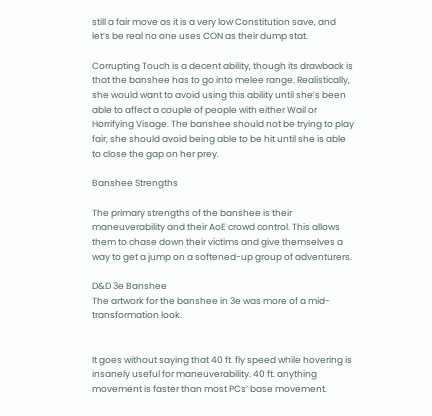still a fair move as it is a very low Constitution save, and let’s be real no one uses CON as their dump stat.

Corrupting Touch is a decent ability, though its drawback is that the banshee has to go into melee range. Realistically, she would want to avoid using this ability until she’s been able to affect a couple of people with either Wail or Horrifying Visage. The banshee should not be trying to play fair, she should avoid being able to be hit until she is able to close the gap on her prey.

Banshee Strengths

The primary strengths of the banshee is their maneuverability and their AoE crowd control. This allows them to chase down their victims and give themselves a way to get a jump on a softened-up group of adventurers.

D&D 3e Banshee
The artwork for the banshee in 3e was more of a mid-transformation look.


It goes without saying that 40 ft. fly speed while hovering is insanely useful for maneuverability. 40 ft. anything movement is faster than most PCs’ base movement.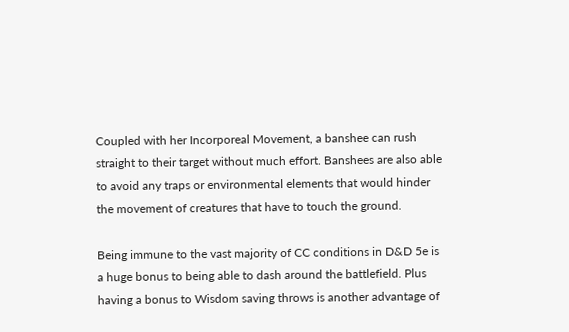Coupled with her Incorporeal Movement, a banshee can rush straight to their target without much effort. Banshees are also able to avoid any traps or environmental elements that would hinder the movement of creatures that have to touch the ground.

Being immune to the vast majority of CC conditions in D&D 5e is a huge bonus to being able to dash around the battlefield. Plus having a bonus to Wisdom saving throws is another advantage of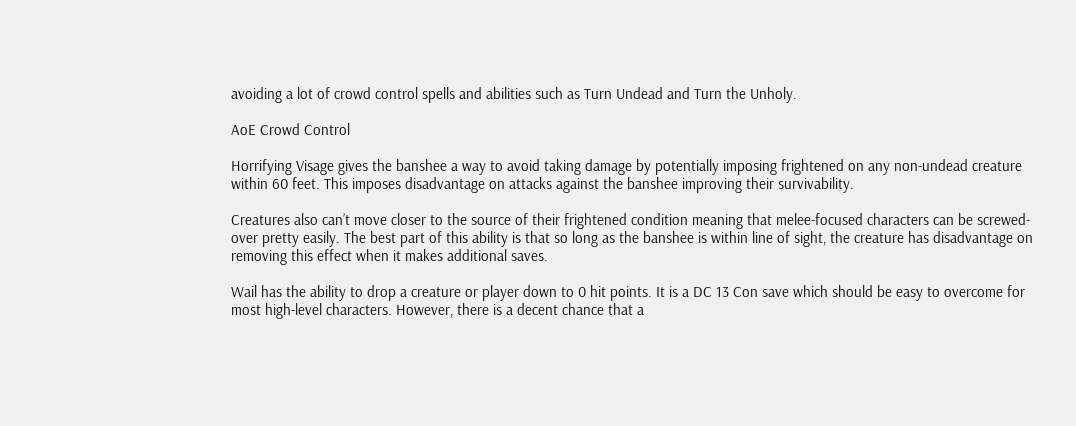avoiding a lot of crowd control spells and abilities such as Turn Undead and Turn the Unholy.

AoE Crowd Control

Horrifying Visage gives the banshee a way to avoid taking damage by potentially imposing frightened on any non-undead creature within 60 feet. This imposes disadvantage on attacks against the banshee improving their survivability.

Creatures also can’t move closer to the source of their frightened condition meaning that melee-focused characters can be screwed-over pretty easily. The best part of this ability is that so long as the banshee is within line of sight, the creature has disadvantage on removing this effect when it makes additional saves.

Wail has the ability to drop a creature or player down to 0 hit points. It is a DC 13 Con save which should be easy to overcome for most high-level characters. However, there is a decent chance that a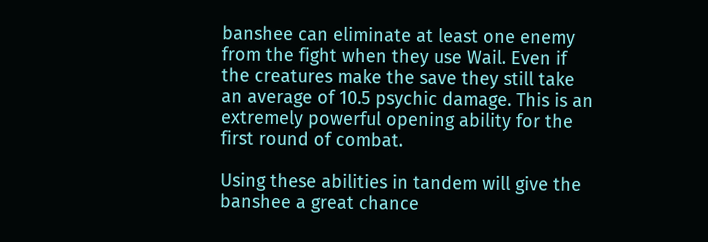banshee can eliminate at least one enemy from the fight when they use Wail. Even if the creatures make the save they still take an average of 10.5 psychic damage. This is an extremely powerful opening ability for the first round of combat.

Using these abilities in tandem will give the banshee a great chance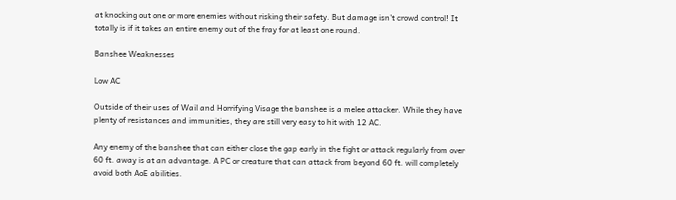at knocking out one or more enemies without risking their safety. But damage isn’t crowd control! It totally is if it takes an entire enemy out of the fray for at least one round.

Banshee Weaknesses

Low AC

Outside of their uses of Wail and Horrifying Visage the banshee is a melee attacker. While they have plenty of resistances and immunities, they are still very easy to hit with 12 AC.

Any enemy of the banshee that can either close the gap early in the fight or attack regularly from over 60 ft. away is at an advantage. A PC or creature that can attack from beyond 60 ft. will completely avoid both AoE abilities.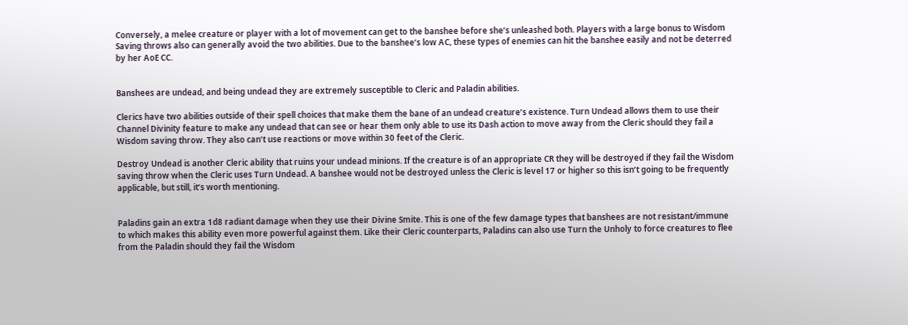Conversely, a melee creature or player with a lot of movement can get to the banshee before she’s unleashed both. Players with a large bonus to Wisdom Saving throws also can generally avoid the two abilities. Due to the banshee’s low AC, these types of enemies can hit the banshee easily and not be deterred by her AoE CC.


Banshees are undead, and being undead they are extremely susceptible to Cleric and Paladin abilities.

Clerics have two abilities outside of their spell choices that make them the bane of an undead creature’s existence. Turn Undead allows them to use their Channel Divinity feature to make any undead that can see or hear them only able to use its Dash action to move away from the Cleric should they fail a Wisdom saving throw. They also can’t use reactions or move within 30 feet of the Cleric.

Destroy Undead is another Cleric ability that ruins your undead minions. If the creature is of an appropriate CR they will be destroyed if they fail the Wisdom saving throw when the Cleric uses Turn Undead. A banshee would not be destroyed unless the Cleric is level 17 or higher so this isn’t going to be frequently applicable, but still, it’s worth mentioning.


Paladins gain an extra 1d8 radiant damage when they use their Divine Smite. This is one of the few damage types that banshees are not resistant/immune to which makes this ability even more powerful against them. Like their Cleric counterparts, Paladins can also use Turn the Unholy to force creatures to flee from the Paladin should they fail the Wisdom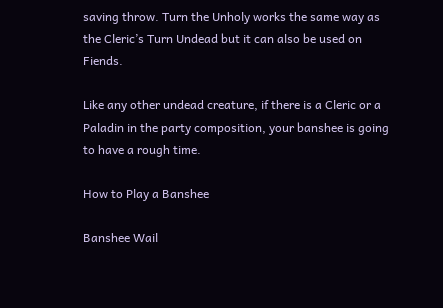saving throw. Turn the Unholy works the same way as the Cleric’s Turn Undead but it can also be used on Fiends.

Like any other undead creature, if there is a Cleric or a Paladin in the party composition, your banshee is going to have a rough time.

How to Play a Banshee

Banshee Wail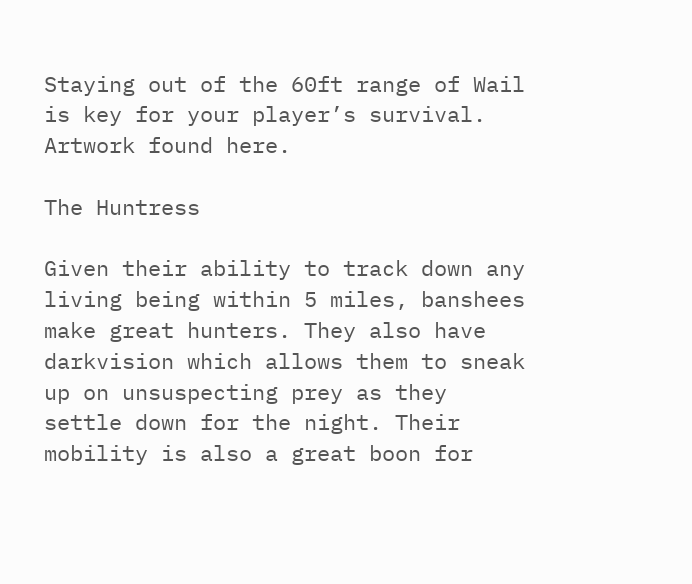Staying out of the 60ft range of Wail is key for your player’s survival. Artwork found here.

The Huntress

Given their ability to track down any living being within 5 miles, banshees make great hunters. They also have darkvision which allows them to sneak up on unsuspecting prey as they settle down for the night. Their mobility is also a great boon for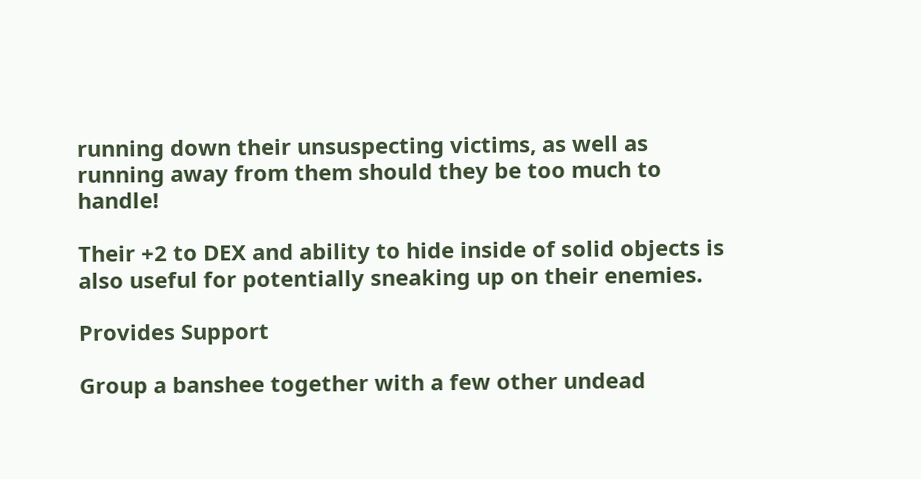running down their unsuspecting victims, as well as running away from them should they be too much to handle!

Their +2 to DEX and ability to hide inside of solid objects is also useful for potentially sneaking up on their enemies.

Provides Support

Group a banshee together with a few other undead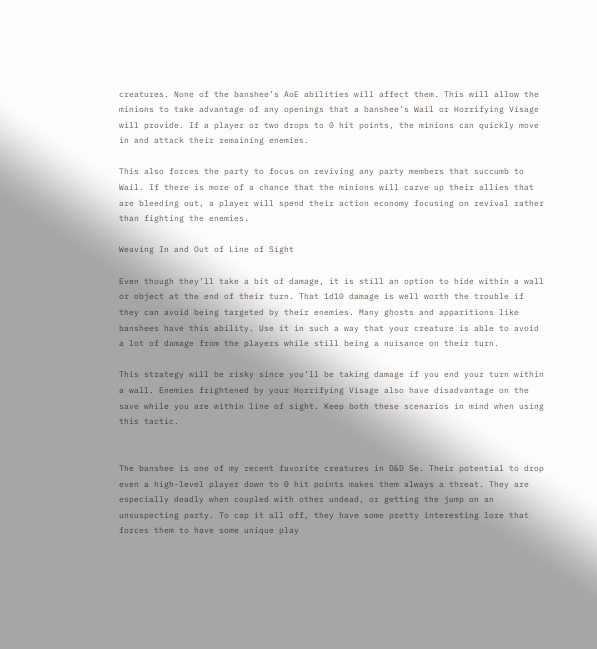creatures. None of the banshee’s AoE abilities will affect them. This will allow the minions to take advantage of any openings that a banshee’s Wail or Horrifying Visage will provide. If a player or two drops to 0 hit points, the minions can quickly move in and attack their remaining enemies.

This also forces the party to focus on reviving any party members that succumb to Wail. If there is more of a chance that the minions will carve up their allies that are bleeding out, a player will spend their action economy focusing on revival rather than fighting the enemies.

Weaving In and Out of Line of Sight

Even though they’ll take a bit of damage, it is still an option to hide within a wall or object at the end of their turn. That 1d10 damage is well worth the trouble if they can avoid being targeted by their enemies. Many ghosts and apparitions like banshees have this ability. Use it in such a way that your creature is able to avoid a lot of damage from the players while still being a nuisance on their turn.

This strategy will be risky since you’ll be taking damage if you end your turn within a wall. Enemies frightened by your Horrifying Visage also have disadvantage on the save while you are within line of sight. Keep both these scenarios in mind when using this tactic.


The banshee is one of my recent favorite creatures in D&D 5e. Their potential to drop even a high-level player down to 0 hit points makes them always a threat. They are especially deadly when coupled with other undead, or getting the jump on an unsuspecting party. To cap it all off, they have some pretty interesting lore that forces them to have some unique play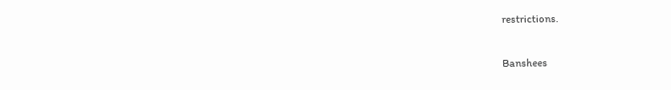restrictions.

Banshees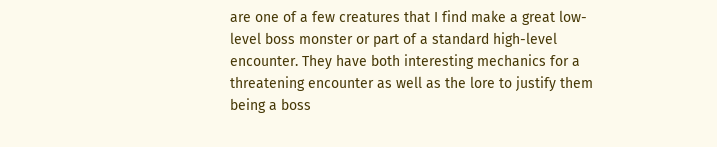are one of a few creatures that I find make a great low-level boss monster or part of a standard high-level encounter. They have both interesting mechanics for a threatening encounter as well as the lore to justify them being a boss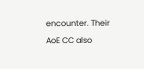encounter. Their AoE CC also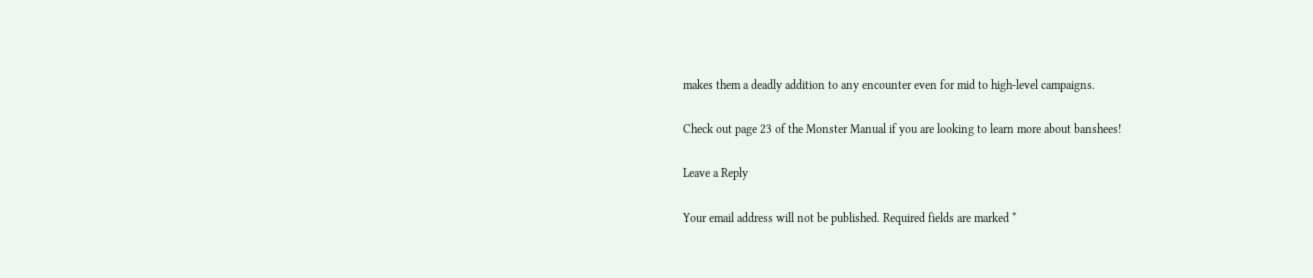makes them a deadly addition to any encounter even for mid to high-level campaigns.

Check out page 23 of the Monster Manual if you are looking to learn more about banshees!

Leave a Reply

Your email address will not be published. Required fields are marked *